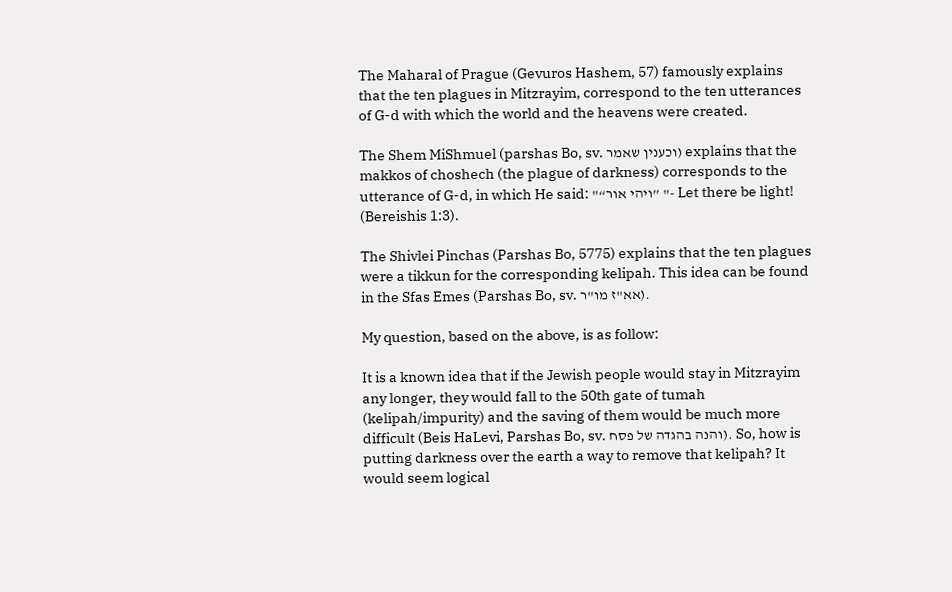The Maharal of Prague (Gevuros Hashem, 57) famously explains that the ten plagues in Mitzrayim, correspond to the ten utterances of G-d with which the world and the heavens were created.

The Shem MiShmuel (parshas Bo, sv. וכענין שאמר) explains that the makkos of choshech (the plague of darkness) corresponds to the utterance of G-d, in which He said: "“ויהי אור” "- Let there be light! (Bereishis 1:3).

The Shivlei Pinchas (Parshas Bo, 5775) explains that the ten plagues were a tikkun for the corresponding kelipah. This idea can be found in the Sfas Emes (Parshas Bo, sv. אא"ז מו"ר).

My question, based on the above, is as follow:

It is a known idea that if the Jewish people would stay in Mitzrayim any longer, they would fall to the 50th gate of tumah (kelipah/impurity) and the saving of them would be much more difficult (Beis HaLevi, Parshas Bo, sv. והנה בהגדה של פסח). So, how is putting darkness over the earth a way to remove that kelipah? It would seem logical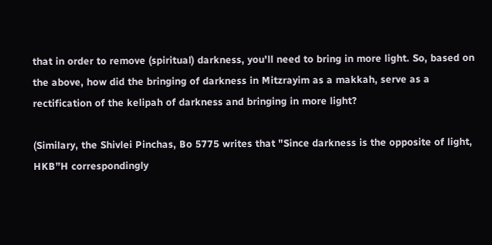that in order to remove (spiritual) darkness, you'll need to bring in more light. So, based on the above, how did the bringing of darkness in Mitzrayim as a makkah, serve as a rectification of the kelipah of darkness and bringing in more light?

(Similary, the Shivlei Pinchas, Bo 5775 writes that "Since darkness is the opposite of light, HKB”H correspondingly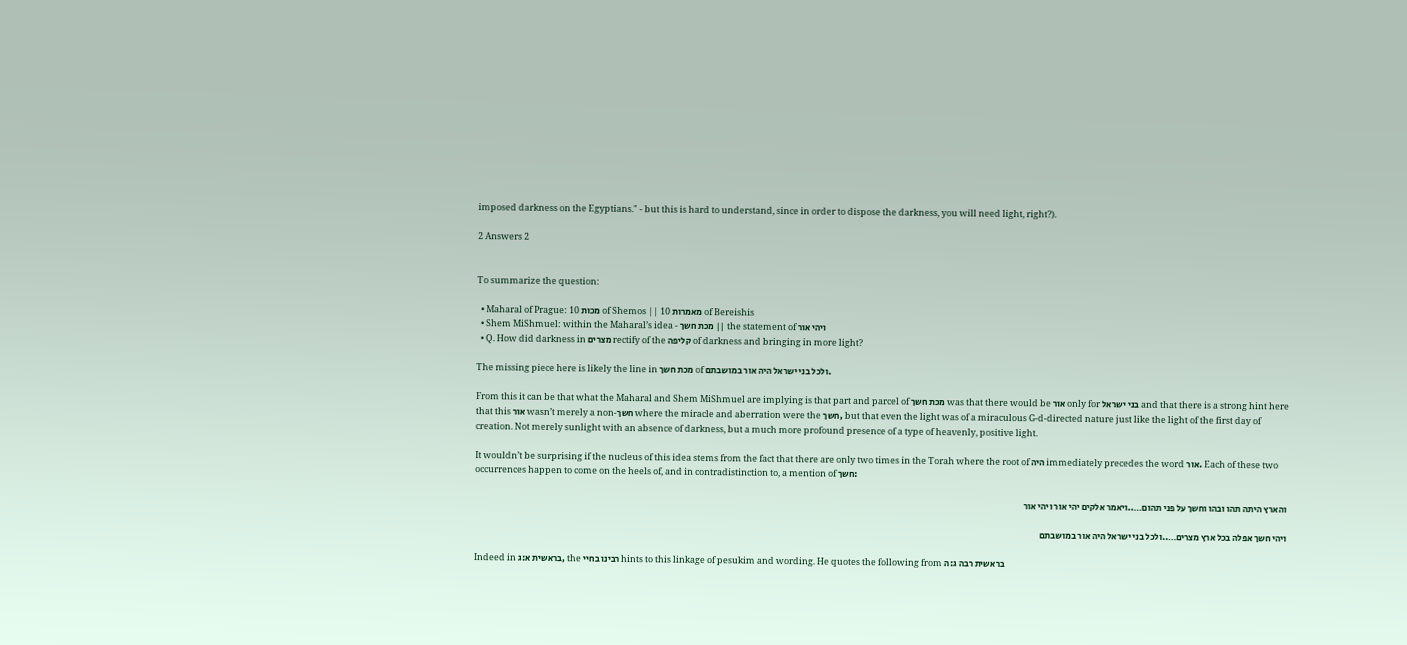imposed darkness on the Egyptians." - but this is hard to understand, since in order to dispose the darkness, you will need light, right?).

2 Answers 2


To summarize the question:

  • Maharal of Prague: 10 מכות of Shemos || 10 מאמרות of Bereishis
  • Shem MiShmuel: within the Maharal’s idea - מכת חשך || the statement of ויהי אור
  • Q. How did darkness in מצרים rectify of the קליפה of darkness and bringing in more light?

The missing piece here is likely the line in מכת חשך of ולכל בני ישראל היה אור במושבתם.

From this it can be that what the Maharal and Shem MiShmuel are implying is that part and parcel of מכת חשך was that there would be אור only for בני ישראל and that there is a strong hint here that this אור wasn’t merely a non-חשך where the miracle and aberration were the חשך, but that even the light was of a miraculous G-d-directed nature just like the light of the first day of creation. Not merely sunlight with an absence of darkness, but a much more profound presence of a type of heavenly, positive light.

It wouldn’t be surprising if the nucleus of this idea stems from the fact that there are only two times in the Torah where the root of היה immediately precedes the word אור. Each of these two occurrences happen to come on the heels of, and in contradistinction to, a mention of חשך:

והארץ היתה תהו ובהו וחשך על פני תהום…..ויאמר אלקים יהי אור ויהי אור

ויהי חשך אפלה בכל ארץ מצרים…..ולכל בני ישראל היה אור במושבתם

Indeed in בראשית א:ג, the רבינו בחיי hints to this linkage of pesukim and wording. He quotes the following from בראשית רבה ג:ה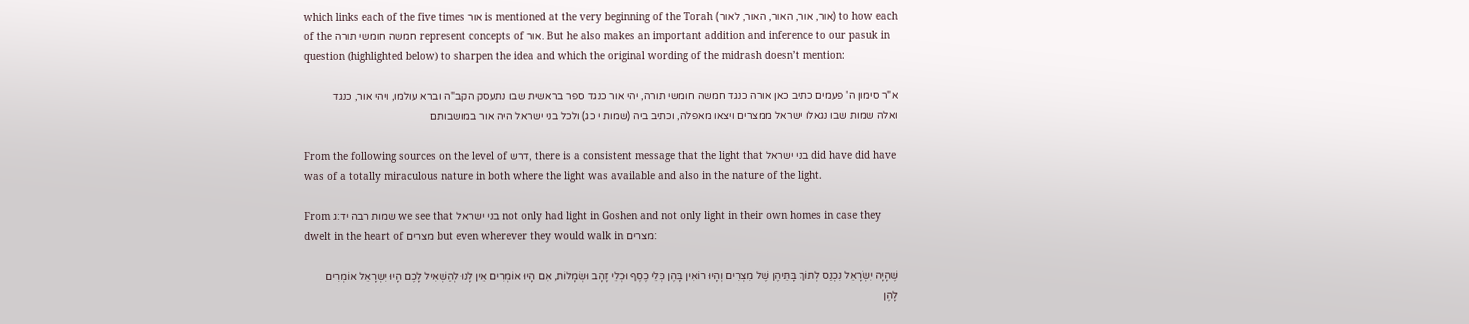which links each of the five times אור is mentioned at the very beginning of the Torah (אור, אור, האור, האור, לאור) to how each of the חמשה חומשי תורה represent concepts of אור. But he also makes an important addition and inference to our pasuk in question (highlighted below) to sharpen the idea and which the original wording of the midrash doesn’t mention:

א"ר סימון ה' פעמים כתיב כאן אורה כנגד חמשה חומשי תורה, יהי אור כנגד ספר בראשית שבו נתעסק הקב"ה וברא עולמו, ויהי אור, כנגד ואלה שמות שבו נגאלו ישראל ממצרים ויצאו מאפלה, וכתיב ביה (שמות י כג) ולכל בני ישראל היה אור במושבותם

From the following sources on the level of דרש, there is a consistent message that the light that בני ישראל did have did have was of a totally miraculous nature in both where the light was available and also in the nature of the light.

From שמות רבה יד:ג we see that בני ישראל not only had light in Goshen and not only light in their own homes in case they dwelt in the heart of מצרים but even wherever they would walk in מצרים:

שֶׁהָיָה יִשְׂרָאֵל נִכְנַס לְתוֹךְ בָּתֵּיהֶן שֶׁל מִצְרִים וְהָיוּ רוֹאִין בָּהֶן כְּלֵי כֶסֶף וּכְלֵי זָהָב וּשְׂמָלוֹת, אִם הָיוּ אוֹמְרִים אֵין לָנוּ לְהַשְׁאִיל לָכֶם הָיוּ יִשְרָאֵל אוֹמְרִים לָהֶן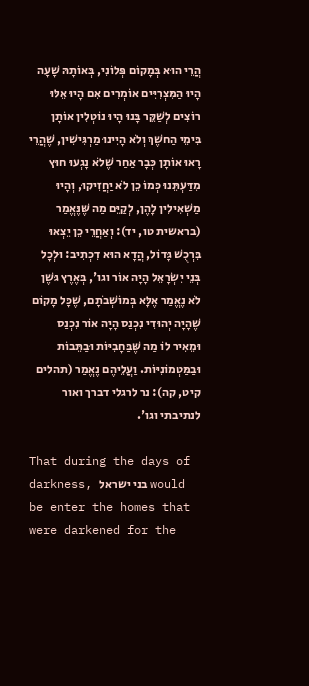הֲרֵי הוּא בְּמָקוֹם פְּלוֹנִי, בְּאוֹתָהּ שָׁעָה הָיוּ הַמִּצְרִיִּים אוֹמְרִים אִם הָיוּ אֵלּוּ רוֹצִים לְשַׁקֵּר בָּנוּ הָיוּ נוֹטְלִין אוֹתָן בִּימֵי הַחשֶׁךְ וְלֹא הָיִינוּ מַרְגִּישִׁין, שֶׁהֲרֵי רָאוּ אוֹתָן כְּבָר אַחַר שֶׁלֹא נָגְעוּ חוּץ מִדַּעְתֵּנוּ כְּמוֹ כֵן לֹא יַחֲזִיקוּ, וְהָיוּ מַשְׁאִילִין לָהֶן, לְקַיֵּם מַה שֶּׁנֶּאֱמַר (בראשית טו, יד): וְאַחֲרֵי כֵן יֵצְאוּ בִּרְכֻשׁ גָּדוֹל, הֲדָא הוּא דִכְתִיב: וּלְכָל בְּנֵי יִשְׂרָאֵל הָיָה אוֹר וגו', בְּאֶרֶץ גּשֶׁן לֹא נֶאֱמַר אֶלָּא בְּמוֹשְׁבֹתָם, שֶׁכָּל מָקוֹם שֶׁהָיָה יְהוּדִי נִכְנַס הָיָה אוֹר נִכְנַס וּמֵאִיר לוֹ מַה שֶּׁבַּחָבִיּוֹת וּבַתֵּבוֹת וּבַמַּטְמוֹנִיּוֹת. וַעֲלֵיהֶם נֶאֱמַר (תהלים קיט, קה): נר לרגלי דברך ואור לנתיבתי וגו'.

That during the days of darkness, בני ישראל would be enter the homes that were darkened for the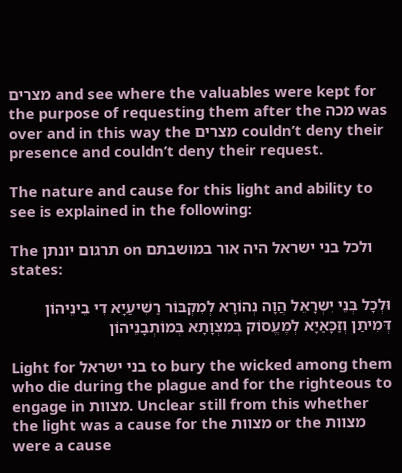מצרים and see where the valuables were kept for the purpose of requesting them after the מכה was over and in this way the מצרים couldn’t deny their presence and couldn’t deny their request.

The nature and cause for this light and ability to see is explained in the following:

The תרגום יונתן on ולכל בני ישראל היה אור במושבתם states:

וּלְכָל בְּנֵי יִשְרָאֵל הֲוָה נְהוֹרָא לְמִקְבּוֹר רַשִׁיעַיָא דִי בֵינֵיהוֹן דְּמִיתַן וְזַכָּאַיָא לְמֶעֱסוֹק בְּמִצְוָתָא בְּמוֹתְבָנֵיהוֹן

Light for בני ישראל to bury the wicked among them who die during the plague and for the righteous to engage in מצוות. Unclear still from this whether the light was a cause for the מצוות or the מצוות were a cause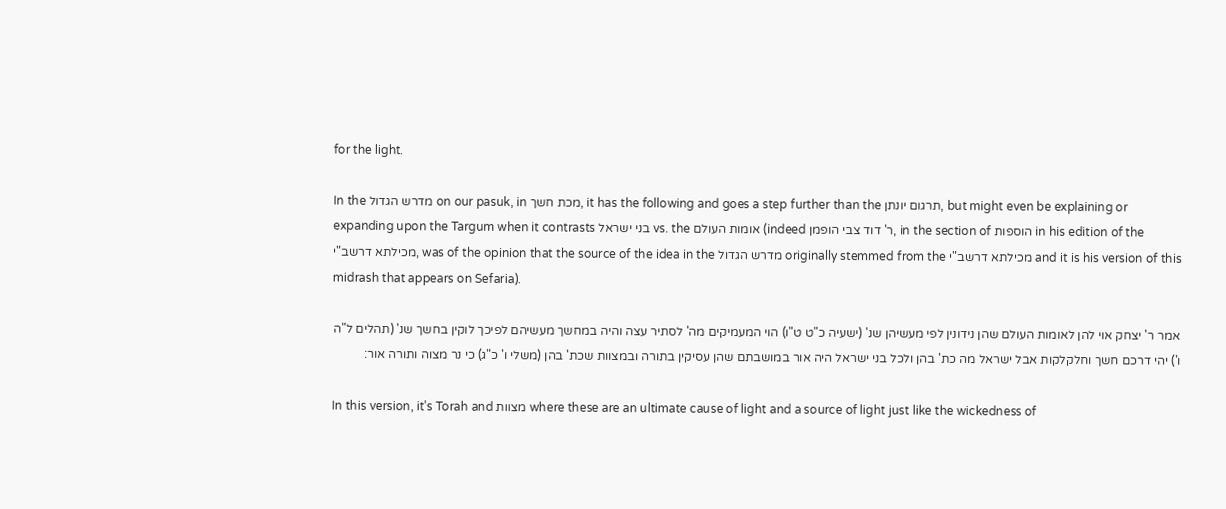for the light.

In the מדרש הגדול on our pasuk, in מכת חשך, it has the following and goes a step further than the תרגום יונתן, but might even be explaining or expanding upon the Targum when it contrasts בני ישראל vs. the אומות העולם (indeed ר' דוד צבי הופמן, in the section of הוספות in his edition of the מכילתא דרשב"י, was of the opinion that the source of the idea in the מדרש הגדול originally stemmed from the מכילתא דרשב"י and it is his version of this midrash that appears on Sefaria).

אמר ר' יצחק אוי להן לאומות העולם שהן נידונין לפי מעשיהן שנ' (ישעיה כ"ט ט"ו) הוי המעמיקים מה' לסתיר עצה והיה במחשך מעשיהם לפיכך לוקין בחשך שנ' (תהלים ל"ה ו') יהי דרכם חשך וחלקלקות אבל ישראל מה כת' בהן ולכל בני ישראל היה אור במושבתם שהן עסיקין בתורה ובמצוות שכת' בהן (משלי ו' כ"ג) כי נר מצוה ותורה אור:

In this version, it’s Torah and מצוות where these are an ultimate cause of light and a source of light just like the wickedness of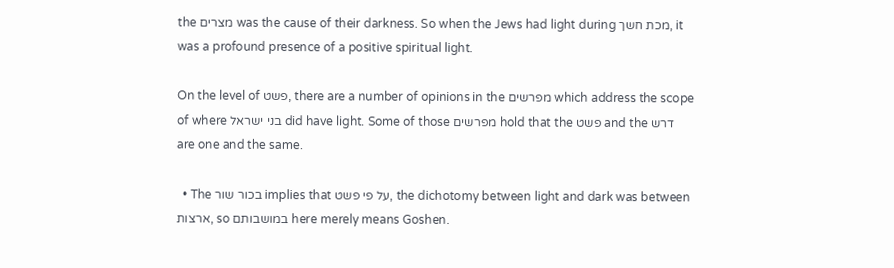the מצרים was the cause of their darkness. So when the Jews had light during מכת חשך, it was a profound presence of a positive spiritual light.

On the level of פשט, there are a number of opinions in the מפרשים which address the scope of where בני ישראל did have light. Some of those מפרשים hold that the פשט and the דרש are one and the same.

  • The בכור שור implies that על פי פשט, the dichotomy between light and dark was between ארצות, so במושבותם here merely means Goshen.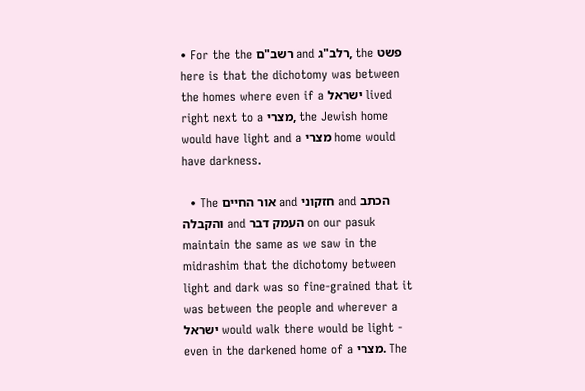• For the the רשב"ם and רלב"ג, the פשט here is that the dichotomy was between the homes where even if a ישראל lived right next to a מצרי, the Jewish home would have light and a מצרי home would have darkness.

  • The אור החיים and חזקוני and הכתב והקבלה and העמק דבר on our pasuk maintain the same as we saw in the midrashim that the dichotomy between light and dark was so fine-grained that it was between the people and wherever a ישראל would walk there would be light - even in the darkened home of a מצרי. The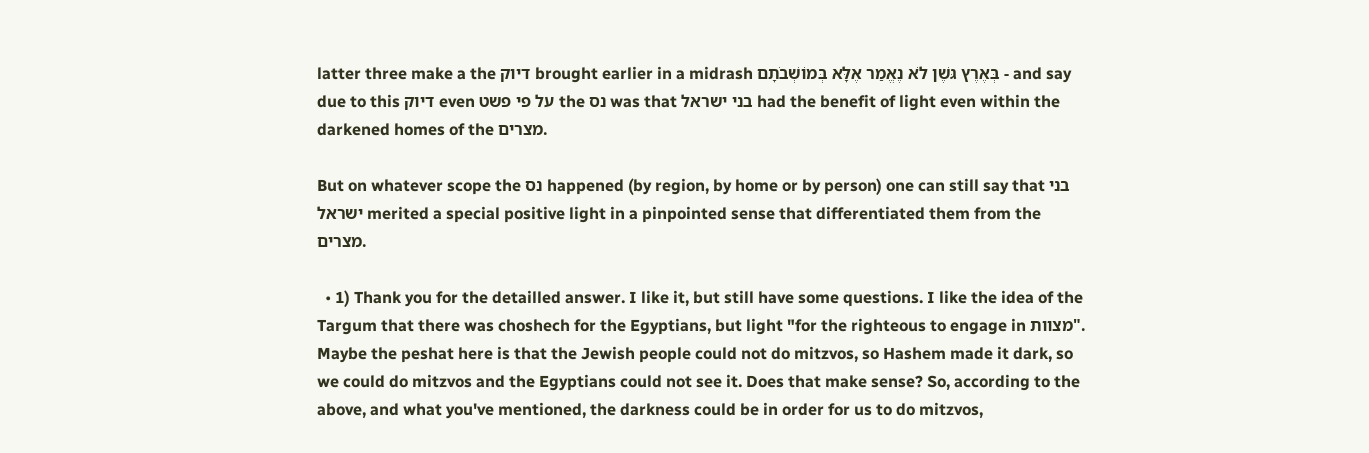latter three make a the דיוק brought earlier in a midrash בְּאֶרֶץ גּשֶׁן לֹא נֶאֱמַר אֶלָּא בְּמוֹשְׁבֹתָם - and say due to this דיוק even על פי פשט the נס was that בני ישראל had the benefit of light even within the darkened homes of the מצרים.

But on whatever scope the נס happened (by region, by home or by person) one can still say that בני ישראל merited a special positive light in a pinpointed sense that differentiated them from the מצרים.

  • 1) Thank you for the detailled answer. I like it, but still have some questions. I like the idea of the Targum that there was choshech for the Egyptians, but light "for the righteous to engage in מצוות". Maybe the peshat here is that the Jewish people could not do mitzvos, so Hashem made it dark, so we could do mitzvos and the Egyptians could not see it. Does that make sense? So, according to the above, and what you've mentioned, the darkness could be in order for us to do mitzvos,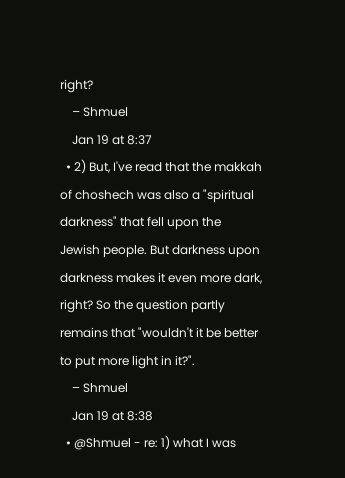right?
    – Shmuel
    Jan 19 at 8:37
  • 2) But, I've read that the makkah of choshech was also a "spiritual darkness" that fell upon the Jewish people. But darkness upon darkness makes it even more dark, right? So the question partly remains that "wouldn't it be better to put more light in it?".
    – Shmuel
    Jan 19 at 8:38
  • @Shmuel - re: 1) what I was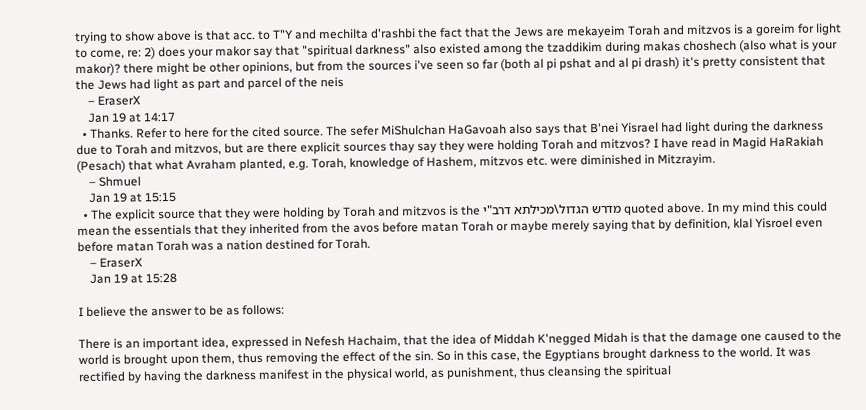trying to show above is that acc. to T"Y and mechilta d'rashbi the fact that the Jews are mekayeim Torah and mitzvos is a goreim for light to come, re: 2) does your makor say that "spiritual darkness" also existed among the tzaddikim during makas choshech (also what is your makor)? there might be other opinions, but from the sources i've seen so far (both al pi pshat and al pi drash) it's pretty consistent that the Jews had light as part and parcel of the neis
    – EraserX
    Jan 19 at 14:17
  • Thanks. Refer to here for the cited source. The sefer MiShulchan HaGavoah also says that B'nei Yisrael had light during the darkness due to Torah and mitzvos, but are there explicit sources thay say they were holding Torah and mitzvos? I have read in Magid HaRakiah (Pesach) that what Avraham planted, e.g. Torah, knowledge of Hashem, mitzvos etc. were diminished in Mitzrayim.
    – Shmuel
    Jan 19 at 15:15
  • The explicit source that they were holding by Torah and mitzvos is the מדרש הגדול\מכילתא דרב"י quoted above. In my mind this could mean the essentials that they inherited from the avos before matan Torah or maybe merely saying that by definition, klal Yisroel even before matan Torah was a nation destined for Torah.
    – EraserX
    Jan 19 at 15:28

I believe the answer to be as follows:

There is an important idea, expressed in Nefesh Hachaim, that the idea of Middah K'negged Midah is that the damage one caused to the world is brought upon them, thus removing the effect of the sin. So in this case, the Egyptians brought darkness to the world. It was rectified by having the darkness manifest in the physical world, as punishment, thus cleansing the spiritual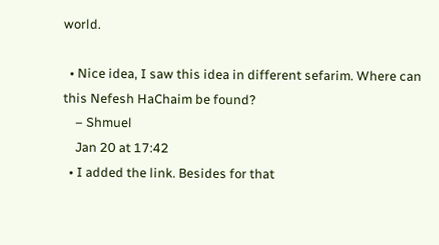world.

  • Nice idea, I saw this idea in different sefarim. Where can this Nefesh HaChaim be found?
    – Shmuel
    Jan 20 at 17:42
  • I added the link. Besides for that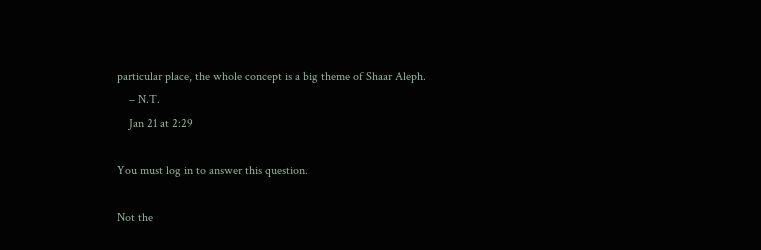particular place, the whole concept is a big theme of Shaar Aleph.
    – N.T.
    Jan 21 at 2:29

You must log in to answer this question.

Not the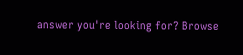answer you're looking for? Browse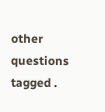other questions tagged .